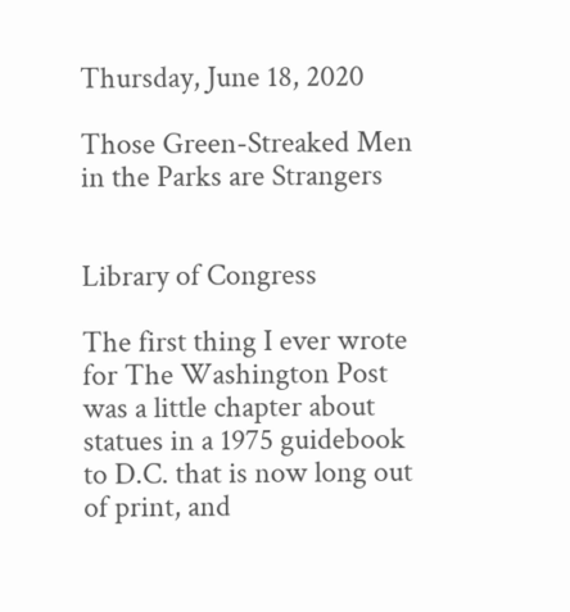Thursday, June 18, 2020

Those Green-Streaked Men in the Parks are Strangers


Library of Congress

The first thing I ever wrote for The Washington Post was a little chapter about statues in a 1975 guidebook to D.C. that is now long out of print, and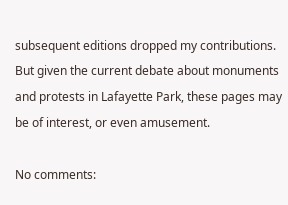subsequent editions dropped my contributions. But given the current debate about monuments and protests in Lafayette Park, these pages may be of interest, or even amusement.

No comments: